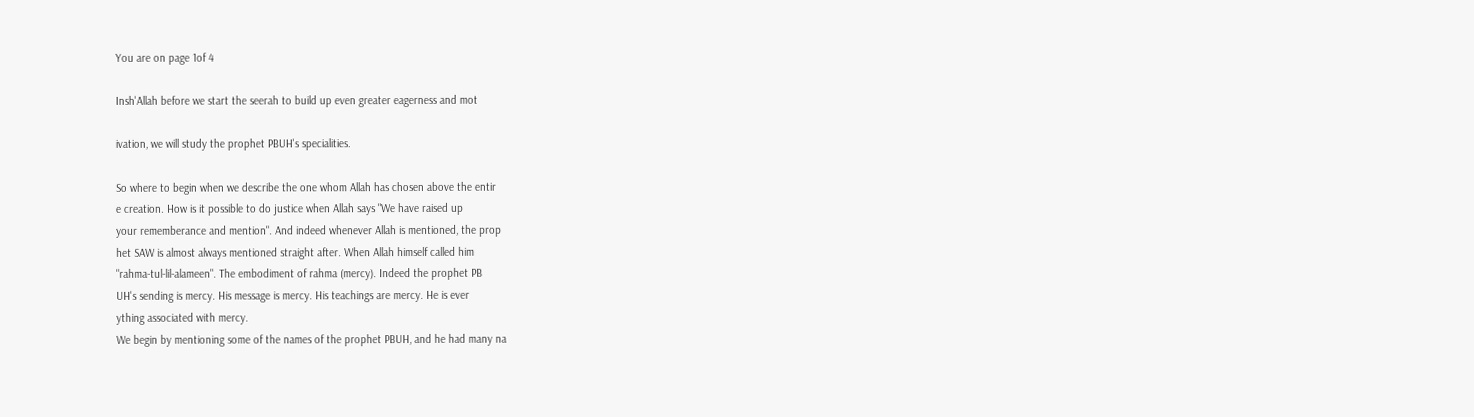You are on page 1of 4

Insh'Allah before we start the seerah to build up even greater eagerness and mot

ivation, we will study the prophet PBUH's specialities.

So where to begin when we describe the one whom Allah has chosen above the entir
e creation. How is it possible to do justice when Allah says "We have raised up
your rememberance and mention". And indeed whenever Allah is mentioned, the prop
het SAW is almost always mentioned straight after. When Allah himself called him
"rahma-tul-lil-alameen". The embodiment of rahma (mercy). Indeed the prophet PB
UH's sending is mercy. His message is mercy. His teachings are mercy. He is ever
ything associated with mercy.
We begin by mentioning some of the names of the prophet PBUH, and he had many na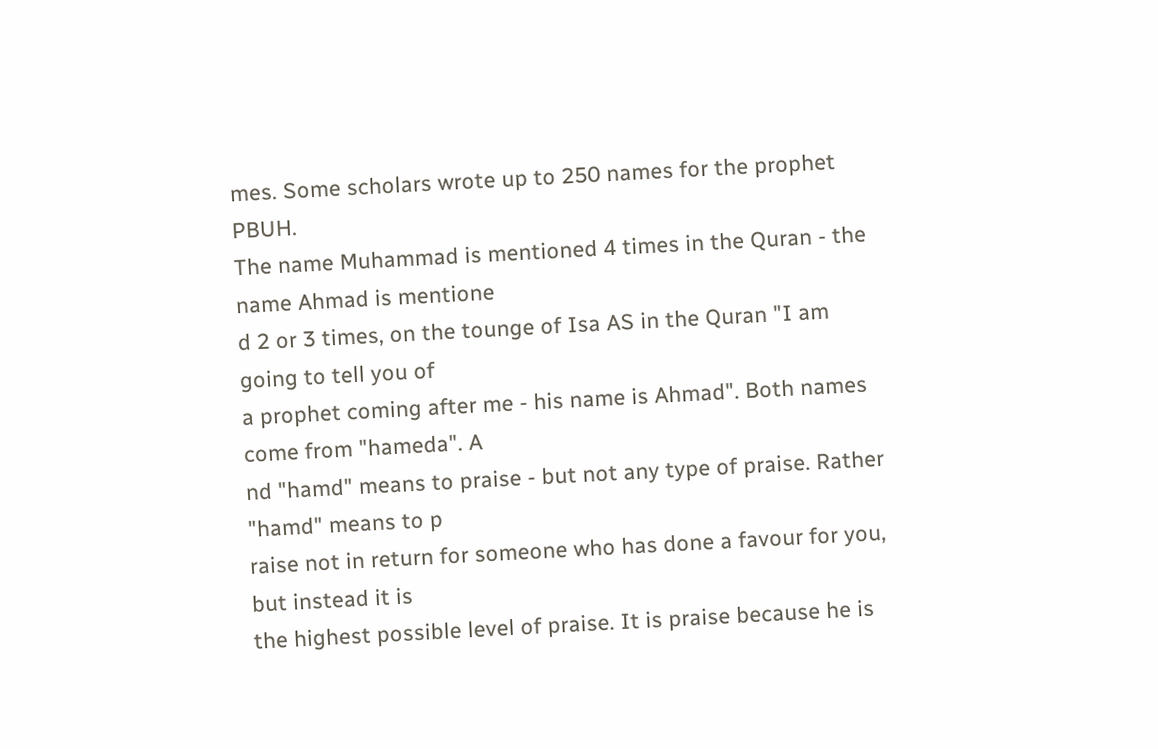mes. Some scholars wrote up to 250 names for the prophet PBUH.
The name Muhammad is mentioned 4 times in the Quran - the name Ahmad is mentione
d 2 or 3 times, on the tounge of Isa AS in the Quran "I am going to tell you of
a prophet coming after me - his name is Ahmad". Both names come from "hameda". A
nd "hamd" means to praise - but not any type of praise. Rather "hamd" means to p
raise not in return for someone who has done a favour for you, but instead it is
the highest possible level of praise. It is praise because he is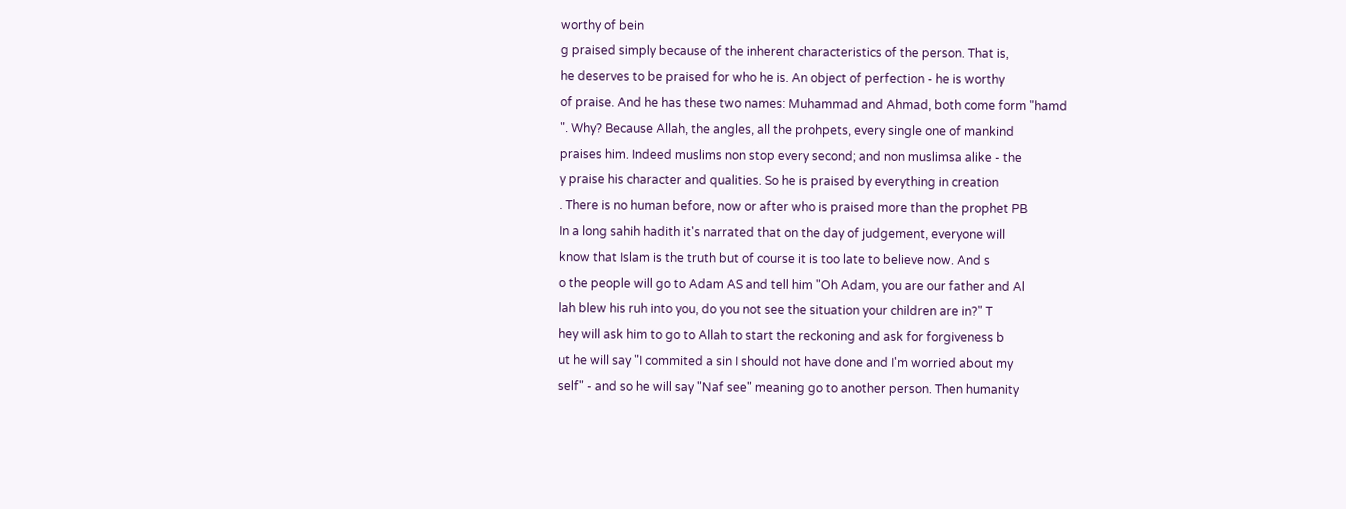worthy of bein
g praised simply because of the inherent characteristics of the person. That is,
he deserves to be praised for who he is. An object of perfection - he is worthy
of praise. And he has these two names: Muhammad and Ahmad, both come form "hamd
". Why? Because Allah, the angles, all the prohpets, every single one of mankind
praises him. Indeed muslims non stop every second; and non muslimsa alike - the
y praise his character and qualities. So he is praised by everything in creation
. There is no human before, now or after who is praised more than the prophet PB
In a long sahih hadith it's narrated that on the day of judgement, everyone will
know that Islam is the truth but of course it is too late to believe now. And s
o the people will go to Adam AS and tell him "Oh Adam, you are our father and Al
lah blew his ruh into you, do you not see the situation your children are in?" T
hey will ask him to go to Allah to start the reckoning and ask for forgiveness b
ut he will say "I commited a sin I should not have done and I'm worried about my
self" - and so he will say "Naf see" meaning go to another person. Then humanity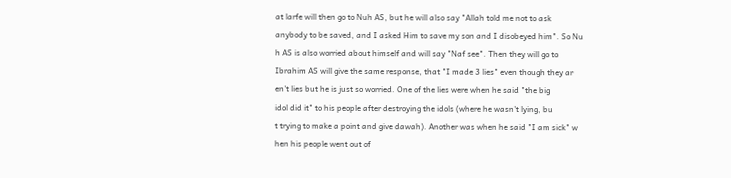at larfe will then go to Nuh AS, but he will also say "Allah told me not to ask
anybody to be saved, and I asked Him to save my son and I disobeyed him". So Nu
h AS is also worried about himself and will say "Naf see". Then they will go to
Ibrahim AS will give the same response, that "I made 3 lies" even though they ar
en't lies but he is just so worried. One of the lies were when he said "the big
idol did it" to his people after destroying the idols (where he wasn't lying, bu
t trying to make a point and give dawah). Another was when he said "I am sick" w
hen his people went out of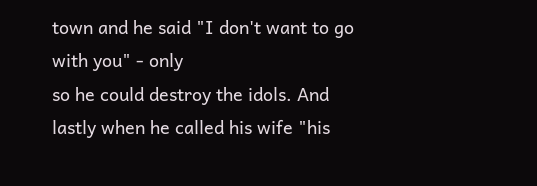town and he said "I don't want to go with you" - only
so he could destroy the idols. And lastly when he called his wife "his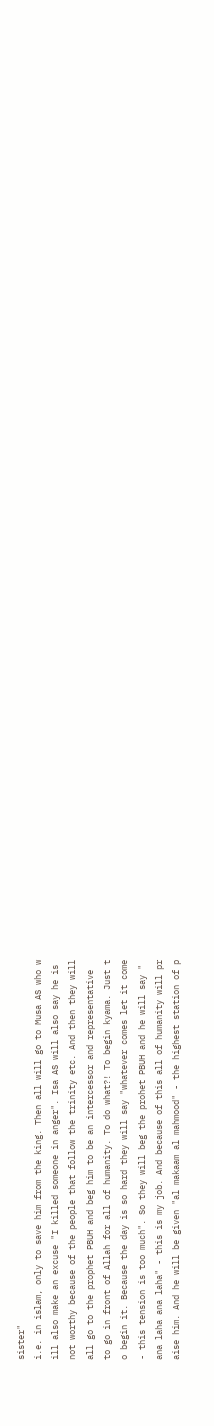sister"
i.e. in islam, only to save him from the king. Then all will go to Musa AS who w
ill also make an excuse "I killed someone in anger". Isa AS will also say he is
not worthy because of the people that follow the trinity etc. And then they will
all go to the prophet PBUH and beg him to be an intercessor and representative
to go in front of Allah for all of humanity. To do what?! To begin kyama. Just t
o begin it. Because the day is so hard they will say "whatever comes let it come
- this tension is too much". So they will beg the prohet PBUH and he will say "
ana laha ana laha" - this is my job. And because of this all of humanity will pr
aise him. And he will be given "al makaam al mahmood" - the highest station of p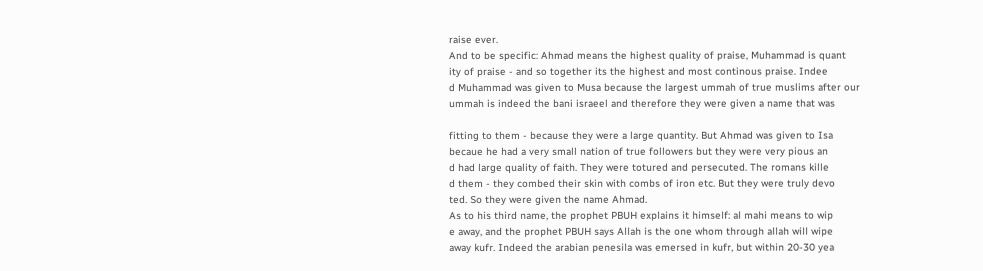raise ever.
And to be specific: Ahmad means the highest quality of praise, Muhammad is quant
ity of praise - and so together its the highest and most continous praise. Indee
d Muhammad was given to Musa because the largest ummah of true muslims after our
ummah is indeed the bani israeel and therefore they were given a name that was

fitting to them - because they were a large quantity. But Ahmad was given to Isa
becaue he had a very small nation of true followers but they were very pious an
d had large quality of faith. They were totured and persecuted. The romans kille
d them - they combed their skin with combs of iron etc. But they were truly devo
ted. So they were given the name Ahmad.
As to his third name, the prophet PBUH explains it himself: al mahi means to wip
e away, and the prophet PBUH says Allah is the one whom through allah will wipe
away kufr. Indeed the arabian penesila was emersed in kufr, but within 20-30 yea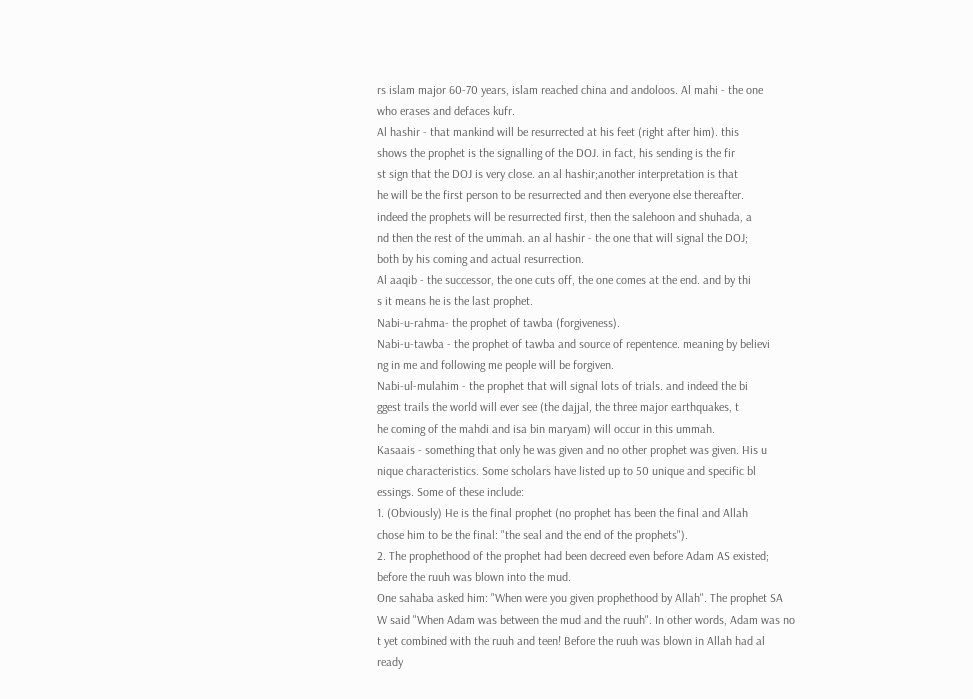rs islam major 60-70 years, islam reached china and andoloos. Al mahi - the one
who erases and defaces kufr.
Al hashir - that mankind will be resurrected at his feet (right after him). this
shows the prophet is the signalling of the DOJ. in fact, his sending is the fir
st sign that the DOJ is very close. an al hashir;another interpretation is that
he will be the first person to be resurrected and then everyone else thereafter.
indeed the prophets will be resurrected first, then the salehoon and shuhada, a
nd then the rest of the ummah. an al hashir - the one that will signal the DOJ;
both by his coming and actual resurrection.
Al aaqib - the successor, the one cuts off, the one comes at the end. and by thi
s it means he is the last prophet.
Nabi-u-rahma- the prophet of tawba (forgiveness).
Nabi-u-tawba - the prophet of tawba and source of repentence. meaning by believi
ng in me and following me people will be forgiven.
Nabi-ul-mulahim - the prophet that will signal lots of trials. and indeed the bi
ggest trails the world will ever see (the dajjal, the three major earthquakes, t
he coming of the mahdi and isa bin maryam) will occur in this ummah.
Kasaais - something that only he was given and no other prophet was given. His u
nique characteristics. Some scholars have listed up to 50 unique and specific bl
essings. Some of these include:
1. (Obviously) He is the final prophet (no prophet has been the final and Allah
chose him to be the final: "the seal and the end of the prophets").
2. The prophethood of the prophet had been decreed even before Adam AS existed;
before the ruuh was blown into the mud.
One sahaba asked him: "When were you given prophethood by Allah". The prophet SA
W said "When Adam was between the mud and the ruuh". In other words, Adam was no
t yet combined with the ruuh and teen! Before the ruuh was blown in Allah had al
ready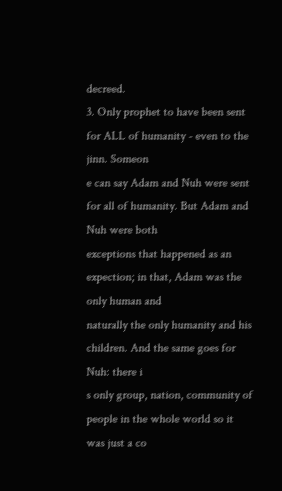decreed.
3. Only prophet to have been sent for ALL of humanity - even to the jinn. Someon
e can say Adam and Nuh were sent for all of humanity. But Adam and Nuh were both
exceptions that happened as an expection; in that, Adam was the only human and
naturally the only humanity and his children. And the same goes for Nuh: there i
s only group, nation, community of people in the whole world so it was just a co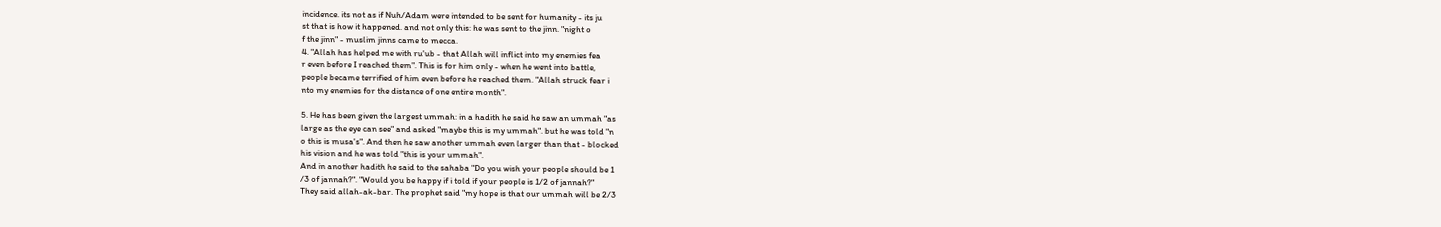incidence. its not as if Nuh/Adam were intended to be sent for humanity - its ju
st that is how it happened. and not only this: he was sent to the jinn. "night o
f the jinn" - muslim jinns came to mecca.
4. "Allah has helped me with ru'ub - that Allah will inflict into my enemies fea
r even before I reached them". This is for him only - when he went into battle,
people became terrified of him even before he reached them. "Allah struck fear i
nto my enemies for the distance of one entire month".

5. He has been given the largest ummah: in a hadith he said he saw an ummah "as
large as the eye can see" and asked "maybe this is my ummah". but he was told "n
o this is musa's". And then he saw another ummah even larger than that - blocked
his vision and he was told "this is your ummah".
And in another hadith he said to the sahaba "Do you wish your people should be 1
/3 of jannah?". "Would you be happy if i told if your people is 1/2 of jannah?"
They said allah-ak-bar. The prophet said "my hope is that our ummah will be 2/3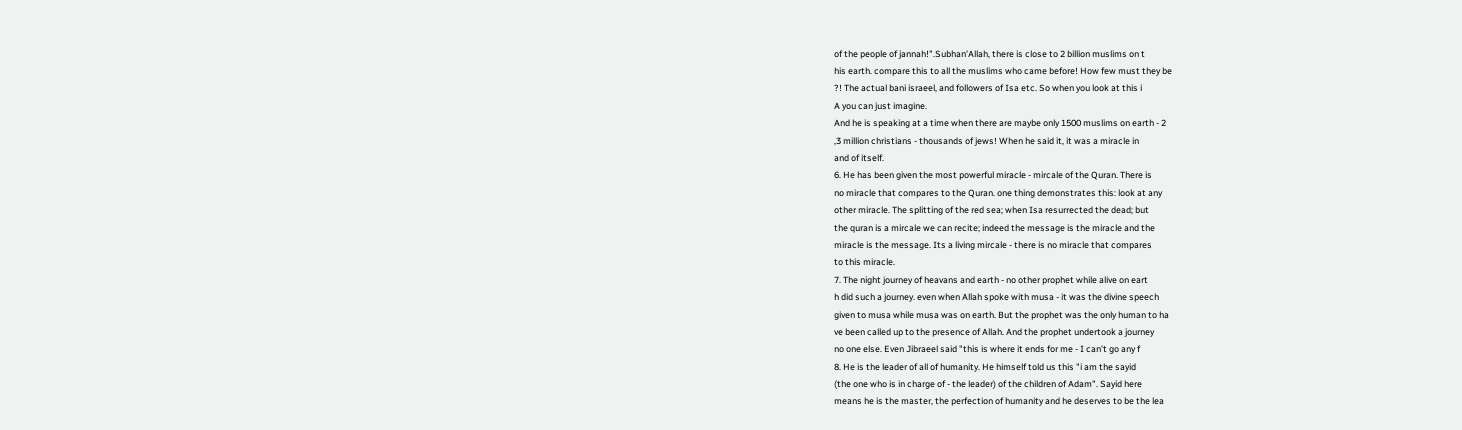of the people of jannah!".Subhan'Allah, there is close to 2 billion muslims on t
his earth. compare this to all the muslims who came before! How few must they be
?! The actual bani israeel, and followers of Isa etc. So when you look at this i
A you can just imagine.
And he is speaking at a time when there are maybe only 1500 muslims on earth - 2
,3 million christians - thousands of jews! When he said it, it was a miracle in
and of itself.
6. He has been given the most powerful miracle - mircale of the Quran. There is
no miracle that compares to the Quran. one thing demonstrates this: look at any
other miracle. The splitting of the red sea; when Isa resurrected the dead; but
the quran is a mircale we can recite; indeed the message is the miracle and the
miracle is the message. Its a living mircale - there is no miracle that compares
to this miracle.
7. The night journey of heavans and earth - no other prophet while alive on eart
h did such a journey. even when Allah spoke with musa - it was the divine speech
given to musa while musa was on earth. But the prophet was the only human to ha
ve been called up to the presence of Allah. And the prophet undertook a journey
no one else. Even Jibraeel said "this is where it ends for me - I can't go any f
8. He is the leader of all of humanity. He himself told us this "i am the sayid
(the one who is in charge of - the leader) of the children of Adam". Sayid here
means he is the master, the perfection of humanity and he deserves to be the lea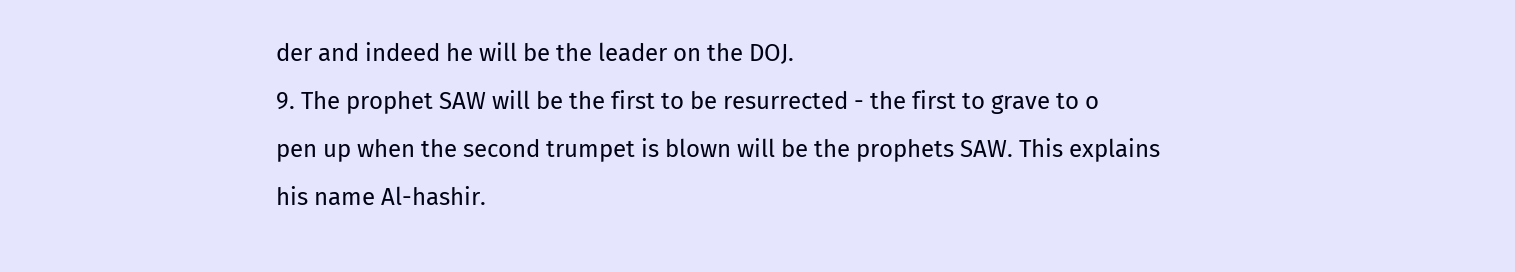der and indeed he will be the leader on the DOJ.
9. The prophet SAW will be the first to be resurrected - the first to grave to o
pen up when the second trumpet is blown will be the prophets SAW. This explains
his name Al-hashir.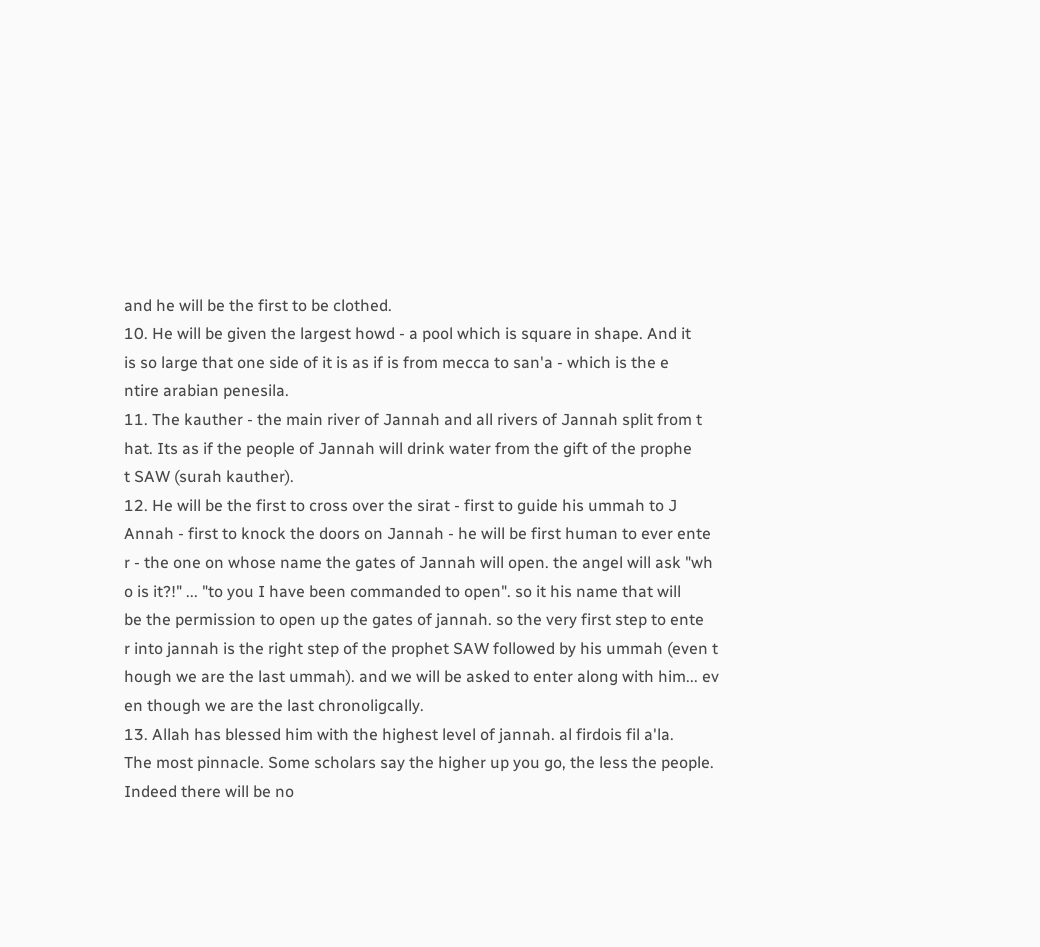and he will be the first to be clothed.
10. He will be given the largest howd - a pool which is square in shape. And it
is so large that one side of it is as if is from mecca to san'a - which is the e
ntire arabian penesila.
11. The kauther - the main river of Jannah and all rivers of Jannah split from t
hat. Its as if the people of Jannah will drink water from the gift of the prophe
t SAW (surah kauther).
12. He will be the first to cross over the sirat - first to guide his ummah to J
Annah - first to knock the doors on Jannah - he will be first human to ever ente
r - the one on whose name the gates of Jannah will open. the angel will ask "wh
o is it?!" ... "to you I have been commanded to open". so it his name that will
be the permission to open up the gates of jannah. so the very first step to ente
r into jannah is the right step of the prophet SAW followed by his ummah (even t
hough we are the last ummah). and we will be asked to enter along with him... ev
en though we are the last chronoligcally.
13. Allah has blessed him with the highest level of jannah. al firdois fil a'la.
The most pinnacle. Some scholars say the higher up you go, the less the people.
Indeed there will be no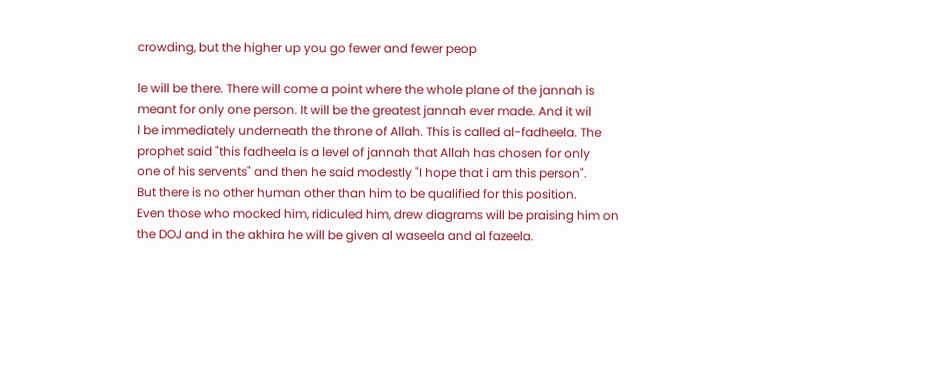crowding, but the higher up you go fewer and fewer peop

le will be there. There will come a point where the whole plane of the jannah is
meant for only one person. It will be the greatest jannah ever made. And it wil
l be immediately underneath the throne of Allah. This is called al-fadheela. The
prophet said "this fadheela is a level of jannah that Allah has chosen for only
one of his servents" and then he said modestly "I hope that i am this person".
But there is no other human other than him to be qualified for this position.
Even those who mocked him, ridiculed him, drew diagrams will be praising him on
the DOJ and in the akhira he will be given al waseela and al fazeela.